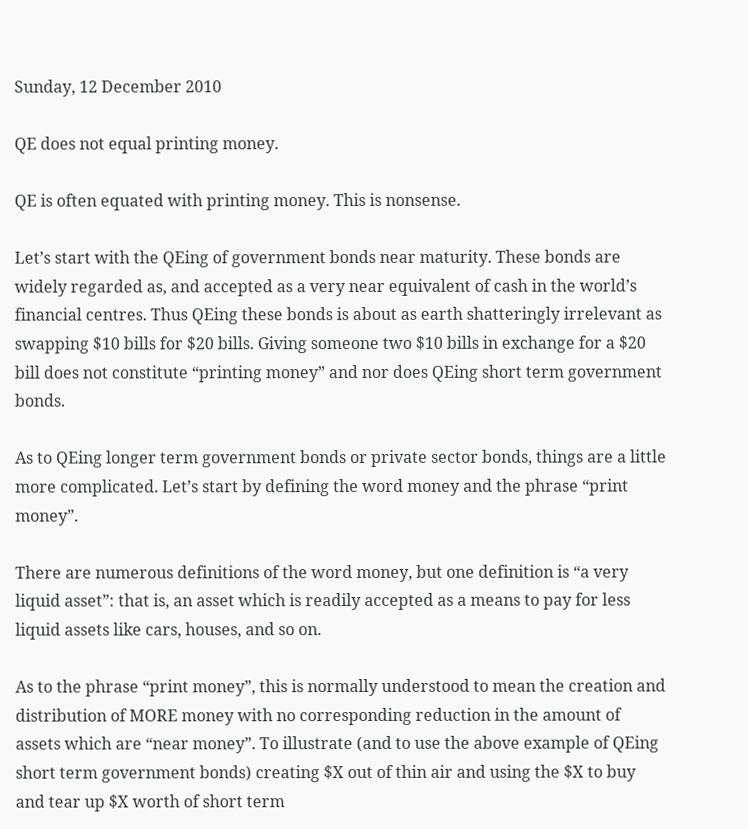Sunday, 12 December 2010

QE does not equal printing money.

QE is often equated with printing money. This is nonsense.

Let’s start with the QEing of government bonds near maturity. These bonds are widely regarded as, and accepted as a very near equivalent of cash in the world’s financial centres. Thus QEing these bonds is about as earth shatteringly irrelevant as swapping $10 bills for $20 bills. Giving someone two $10 bills in exchange for a $20 bill does not constitute “printing money” and nor does QEing short term government bonds.

As to QEing longer term government bonds or private sector bonds, things are a little more complicated. Let’s start by defining the word money and the phrase “print money”.

There are numerous definitions of the word money, but one definition is “a very liquid asset”: that is, an asset which is readily accepted as a means to pay for less liquid assets like cars, houses, and so on.

As to the phrase “print money”, this is normally understood to mean the creation and distribution of MORE money with no corresponding reduction in the amount of assets which are “near money”. To illustrate (and to use the above example of QEing short term government bonds) creating $X out of thin air and using the $X to buy and tear up $X worth of short term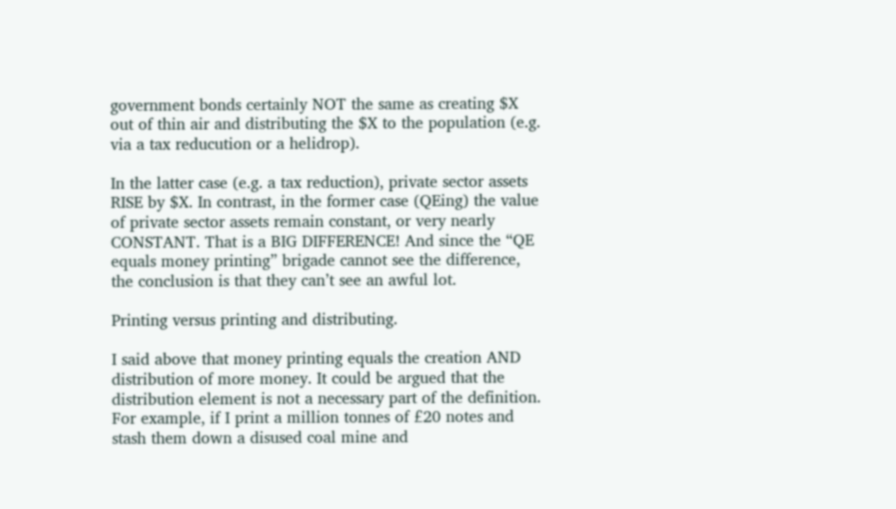government bonds certainly NOT the same as creating $X out of thin air and distributing the $X to the population (e.g. via a tax reducution or a helidrop).

In the latter case (e.g. a tax reduction), private sector assets RISE by $X. In contrast, in the former case (QEing) the value of private sector assets remain constant, or very nearly CONSTANT. That is a BIG DIFFERENCE! And since the “QE equals money printing” brigade cannot see the difference, the conclusion is that they can’t see an awful lot.

Printing versus printing and distributing.

I said above that money printing equals the creation AND distribution of more money. It could be argued that the distribution element is not a necessary part of the definition. For example, if I print a million tonnes of £20 notes and stash them down a disused coal mine and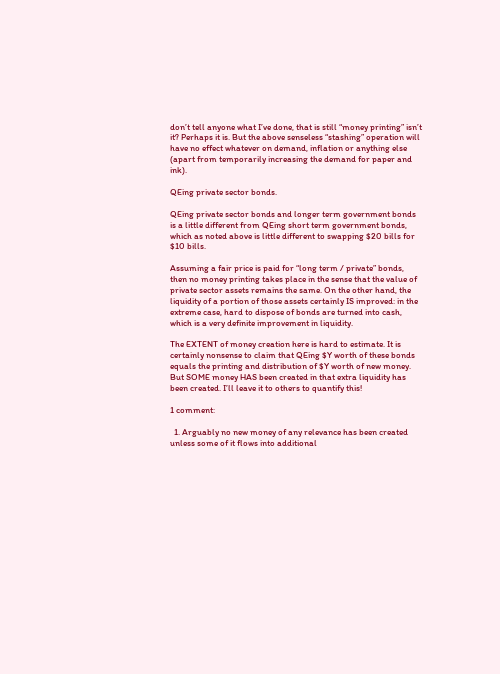don’t tell anyone what I’ve done, that is still “money printing” isn’t it? Perhaps it is. But the above senseless “stashing” operation will have no effect whatever on demand, inflation or anything else (apart from temporarily increasing the demand for paper and ink).

QEing private sector bonds.

QEing private sector bonds and longer term government bonds is a little different from QEing short term government bonds, which as noted above is little different to swapping $20 bills for $10 bills.

Assuming a fair price is paid for “long term / private” bonds, then no money printing takes place in the sense that the value of private sector assets remains the same. On the other hand, the liquidity of a portion of those assets certainly IS improved: in the extreme case, hard to dispose of bonds are turned into cash, which is a very definite improvement in liquidity.

The EXTENT of money creation here is hard to estimate. It is certainly nonsense to claim that QEing $Y worth of these bonds equals the printing and distribution of $Y worth of new money. But SOME money HAS been created in that extra liquidity has been created. I’ll leave it to others to quantify this!

1 comment:

  1. Arguably no new money of any relevance has been created unless some of it flows into additional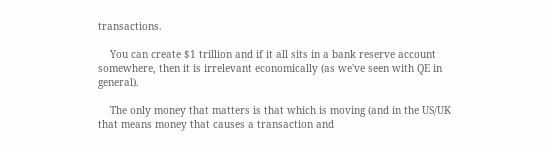transactions.

    You can create $1 trillion and if it all sits in a bank reserve account somewhere, then it is irrelevant economically (as we've seen with QE in general).

    The only money that matters is that which is moving (and in the US/UK that means money that causes a transaction and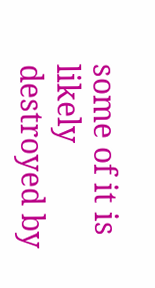some of it is likely destroyed by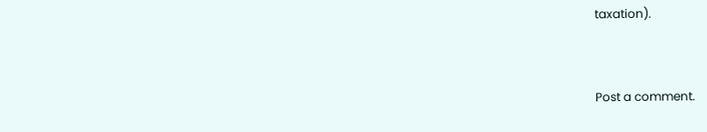taxation).


Post a comment.